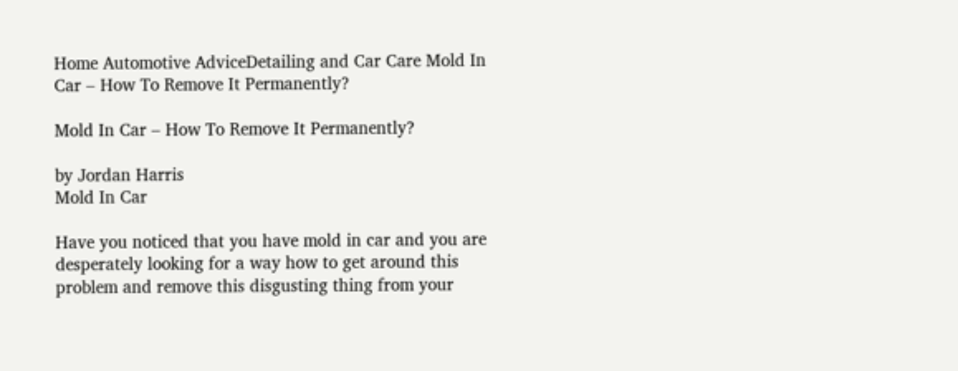Home Automotive AdviceDetailing and Car Care Mold In Car – How To Remove It Permanently?

Mold In Car – How To Remove It Permanently?

by Jordan Harris
Mold In Car

Have you noticed that you have mold in car and you are desperately looking for a way how to get around this problem and remove this disgusting thing from your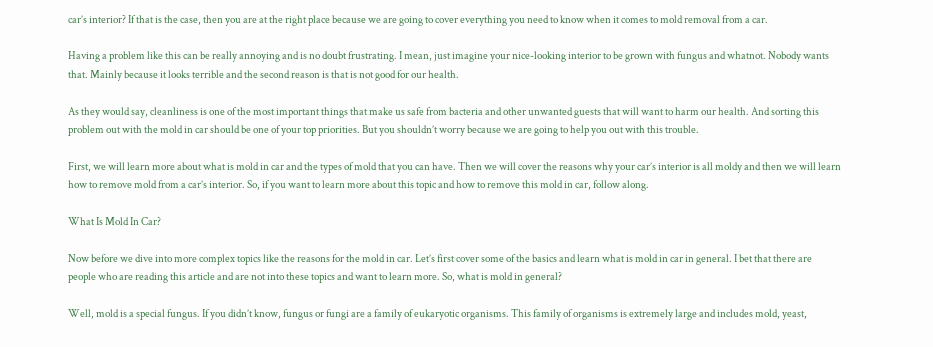car’s interior? If that is the case, then you are at the right place because we are going to cover everything you need to know when it comes to mold removal from a car.

Having a problem like this can be really annoying and is no doubt frustrating. I mean, just imagine your nice-looking interior to be grown with fungus and whatnot. Nobody wants that. Mainly because it looks terrible and the second reason is that is not good for our health.

As they would say, cleanliness is one of the most important things that make us safe from bacteria and other unwanted guests that will want to harm our health. And sorting this problem out with the mold in car should be one of your top priorities. But you shouldn’t worry because we are going to help you out with this trouble.

First, we will learn more about what is mold in car and the types of mold that you can have. Then we will cover the reasons why your car’s interior is all moldy and then we will learn how to remove mold from a car’s interior. So, if you want to learn more about this topic and how to remove this mold in car, follow along.

What Is Mold In Car?

Now before we dive into more complex topics like the reasons for the mold in car. Let’s first cover some of the basics and learn what is mold in car in general. I bet that there are people who are reading this article and are not into these topics and want to learn more. So, what is mold in general?

Well, mold is a special fungus. If you didn’t know, fungus or fungi are a family of eukaryotic organisms. This family of organisms is extremely large and includes mold, yeast,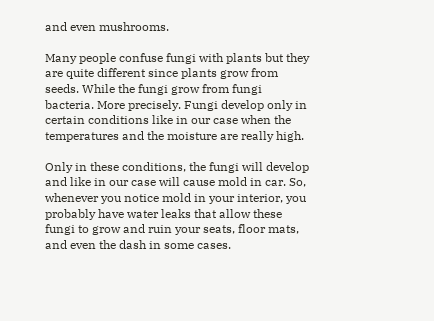and even mushrooms.

Many people confuse fungi with plants but they are quite different since plants grow from seeds. While the fungi grow from fungi bacteria. More precisely. Fungi develop only in certain conditions like in our case when the temperatures and the moisture are really high.

Only in these conditions, the fungi will develop and like in our case will cause mold in car. So, whenever you notice mold in your interior, you probably have water leaks that allow these fungi to grow and ruin your seats, floor mats, and even the dash in some cases.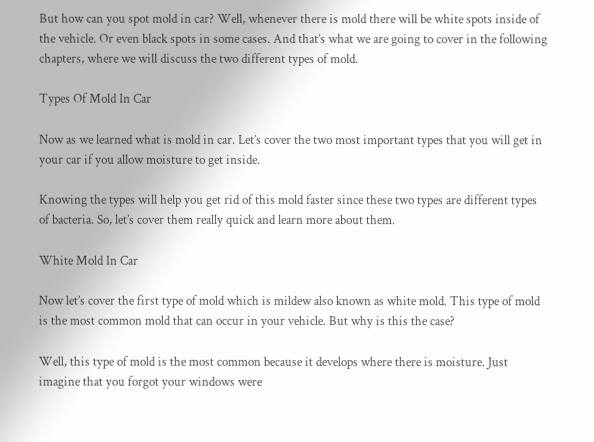But how can you spot mold in car? Well, whenever there is mold there will be white spots inside of the vehicle. Or even black spots in some cases. And that’s what we are going to cover in the following chapters, where we will discuss the two different types of mold.

Types Of Mold In Car

Now as we learned what is mold in car. Let’s cover the two most important types that you will get in your car if you allow moisture to get inside.

Knowing the types will help you get rid of this mold faster since these two types are different types of bacteria. So, let’s cover them really quick and learn more about them.

White Mold In Car

Now let’s cover the first type of mold which is mildew also known as white mold. This type of mold is the most common mold that can occur in your vehicle. But why is this the case?

Well, this type of mold is the most common because it develops where there is moisture. Just imagine that you forgot your windows were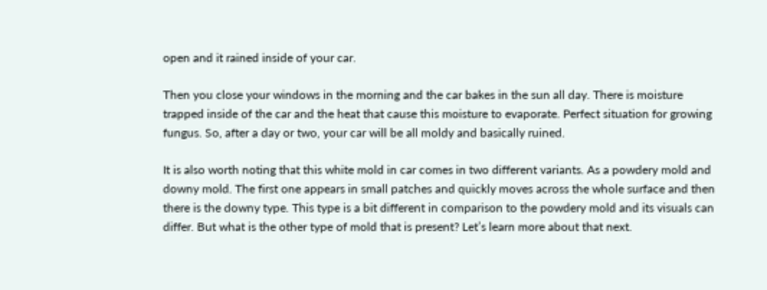open and it rained inside of your car.

Then you close your windows in the morning and the car bakes in the sun all day. There is moisture trapped inside of the car and the heat that cause this moisture to evaporate. Perfect situation for growing fungus. So, after a day or two, your car will be all moldy and basically ruined.

It is also worth noting that this white mold in car comes in two different variants. As a powdery mold and downy mold. The first one appears in small patches and quickly moves across the whole surface and then there is the downy type. This type is a bit different in comparison to the powdery mold and its visuals can differ. But what is the other type of mold that is present? Let’s learn more about that next.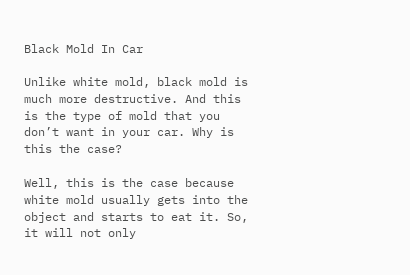Black Mold In Car

Unlike white mold, black mold is much more destructive. And this is the type of mold that you don’t want in your car. Why is this the case?

Well, this is the case because white mold usually gets into the object and starts to eat it. So, it will not only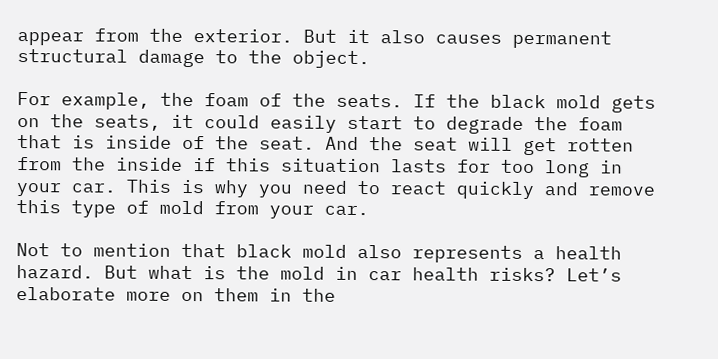appear from the exterior. But it also causes permanent structural damage to the object.

For example, the foam of the seats. If the black mold gets on the seats, it could easily start to degrade the foam that is inside of the seat. And the seat will get rotten from the inside if this situation lasts for too long in your car. This is why you need to react quickly and remove this type of mold from your car.

Not to mention that black mold also represents a health hazard. But what is the mold in car health risks? Let’s elaborate more on them in the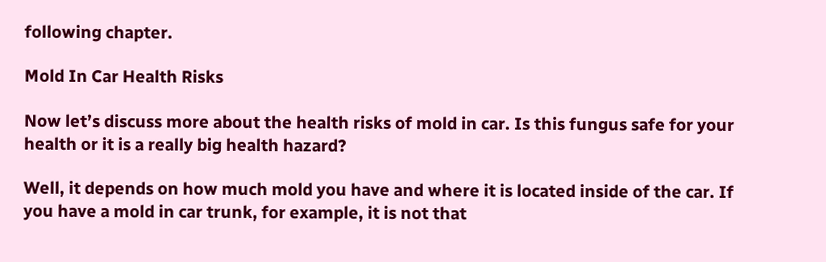following chapter.

Mold In Car Health Risks

Now let’s discuss more about the health risks of mold in car. Is this fungus safe for your health or it is a really big health hazard?

Well, it depends on how much mold you have and where it is located inside of the car. If you have a mold in car trunk, for example, it is not that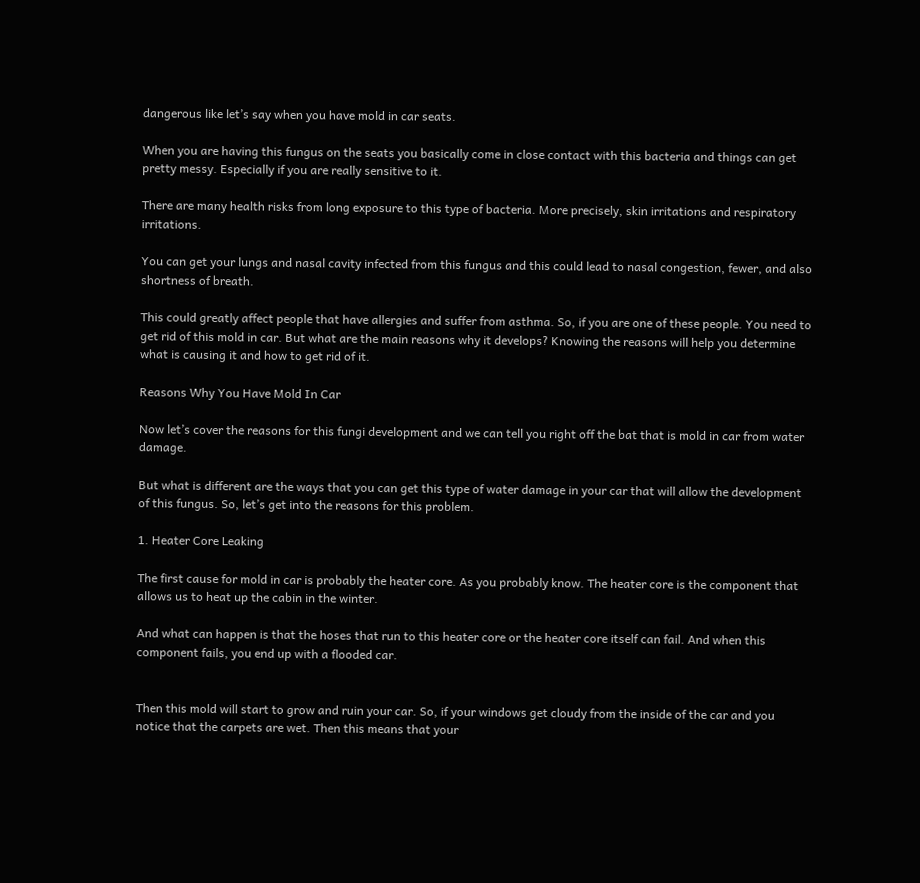dangerous like let’s say when you have mold in car seats.

When you are having this fungus on the seats you basically come in close contact with this bacteria and things can get pretty messy. Especially if you are really sensitive to it.

There are many health risks from long exposure to this type of bacteria. More precisely, skin irritations and respiratory irritations.

You can get your lungs and nasal cavity infected from this fungus and this could lead to nasal congestion, fewer, and also shortness of breath.

This could greatly affect people that have allergies and suffer from asthma. So, if you are one of these people. You need to get rid of this mold in car. But what are the main reasons why it develops? Knowing the reasons will help you determine what is causing it and how to get rid of it.

Reasons Why You Have Mold In Car

Now let’s cover the reasons for this fungi development and we can tell you right off the bat that is mold in car from water damage.

But what is different are the ways that you can get this type of water damage in your car that will allow the development of this fungus. So, let’s get into the reasons for this problem.

1. Heater Core Leaking

The first cause for mold in car is probably the heater core. As you probably know. The heater core is the component that allows us to heat up the cabin in the winter.

And what can happen is that the hoses that run to this heater core or the heater core itself can fail. And when this component fails, you end up with a flooded car.


Then this mold will start to grow and ruin your car. So, if your windows get cloudy from the inside of the car and you notice that the carpets are wet. Then this means that your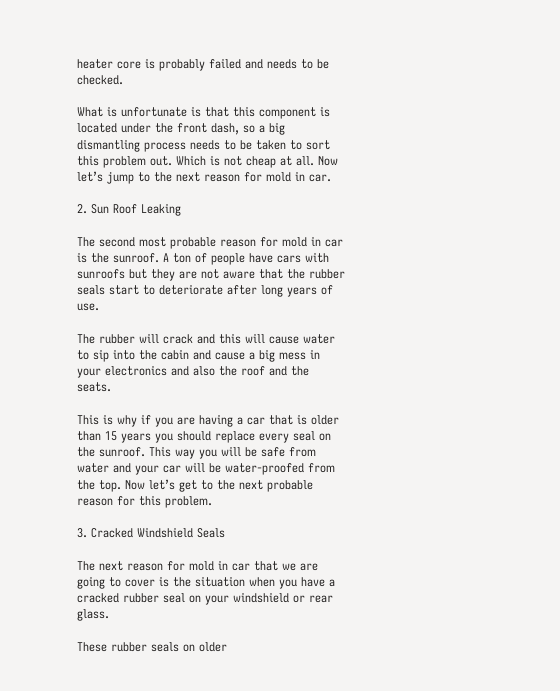heater core is probably failed and needs to be checked.

What is unfortunate is that this component is located under the front dash, so a big dismantling process needs to be taken to sort this problem out. Which is not cheap at all. Now let’s jump to the next reason for mold in car.

2. Sun Roof Leaking

The second most probable reason for mold in car is the sunroof. A ton of people have cars with sunroofs but they are not aware that the rubber seals start to deteriorate after long years of use.

The rubber will crack and this will cause water to sip into the cabin and cause a big mess in your electronics and also the roof and the seats.

This is why if you are having a car that is older than 15 years you should replace every seal on the sunroof. This way you will be safe from water and your car will be water-proofed from the top. Now let’s get to the next probable reason for this problem.

3. Cracked Windshield Seals

The next reason for mold in car that we are going to cover is the situation when you have a cracked rubber seal on your windshield or rear glass.

These rubber seals on older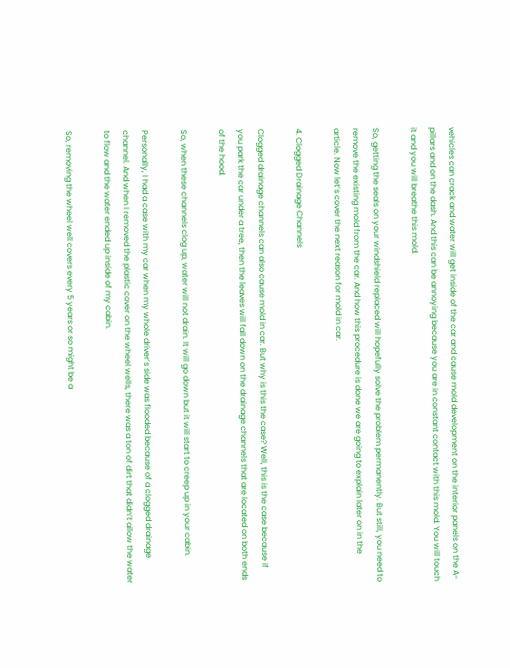vehicles can crack and water will get inside of the car and cause mold development on the interior panels on the A-pillars and on the dash. And this can be annoying because you are in constant contact with this mold. You will touch it and you will breathe this mold.

So, getting the seals on your windshield replaced will hopefully solve the problem permanently. But still, you need to remove the existing mold from the car. And how this procedure is done we are going to explain later on in the article. Now let’s cover the next reason for mold in car.

4. Clogged Drainage Channels

Clogged drainage channels can also cause mold in car. But why is this the case? Well, this is the case because if you park the car under a tree, then the leaves will fall down on the drainage channels that are located on both ends of the hood.

So, when these channels clog up, water will not drain. It will go down but it will start to creep up in your cabin.

Personally, I had a case with my car when my whole driver’s side was flooded because of a clogged drainage channel. And when I removed the plastic cover on the wheel wells, there was a ton of dirt that didn’t allow the water to flow and the water ended up inside of my cabin.

So, removing the wheel well covers every 5 years or so might be a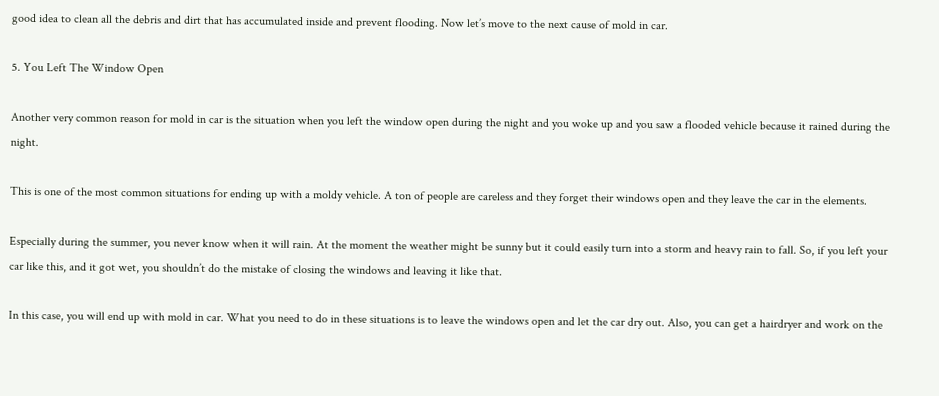good idea to clean all the debris and dirt that has accumulated inside and prevent flooding. Now let’s move to the next cause of mold in car.

5. You Left The Window Open

Another very common reason for mold in car is the situation when you left the window open during the night and you woke up and you saw a flooded vehicle because it rained during the night.

This is one of the most common situations for ending up with a moldy vehicle. A ton of people are careless and they forget their windows open and they leave the car in the elements.

Especially during the summer, you never know when it will rain. At the moment the weather might be sunny but it could easily turn into a storm and heavy rain to fall. So, if you left your car like this, and it got wet, you shouldn’t do the mistake of closing the windows and leaving it like that.

In this case, you will end up with mold in car. What you need to do in these situations is to leave the windows open and let the car dry out. Also, you can get a hairdryer and work on the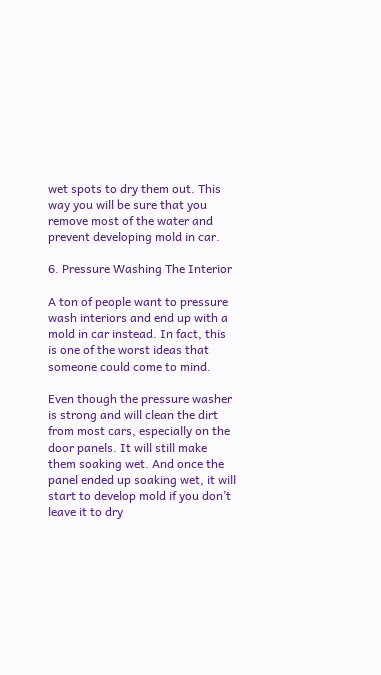wet spots to dry them out. This way you will be sure that you remove most of the water and prevent developing mold in car.

6. Pressure Washing The Interior

A ton of people want to pressure wash interiors and end up with a mold in car instead. In fact, this is one of the worst ideas that someone could come to mind.

Even though the pressure washer is strong and will clean the dirt from most cars, especially on the door panels. It will still make them soaking wet. And once the panel ended up soaking wet, it will start to develop mold if you don’t leave it to dry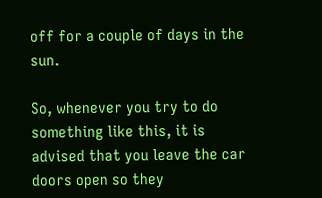off for a couple of days in the sun.

So, whenever you try to do something like this, it is advised that you leave the car doors open so they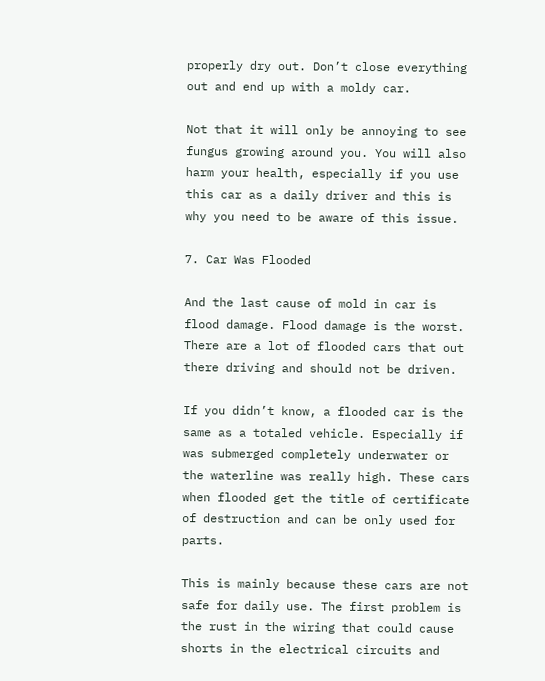properly dry out. Don’t close everything out and end up with a moldy car.

Not that it will only be annoying to see fungus growing around you. You will also harm your health, especially if you use this car as a daily driver and this is why you need to be aware of this issue.

7. Car Was Flooded

And the last cause of mold in car is flood damage. Flood damage is the worst. There are a lot of flooded cars that out there driving and should not be driven.

If you didn’t know, a flooded car is the same as a totaled vehicle. Especially if was submerged completely underwater or the waterline was really high. These cars when flooded get the title of certificate of destruction and can be only used for parts.

This is mainly because these cars are not safe for daily use. The first problem is the rust in the wiring that could cause shorts in the electrical circuits and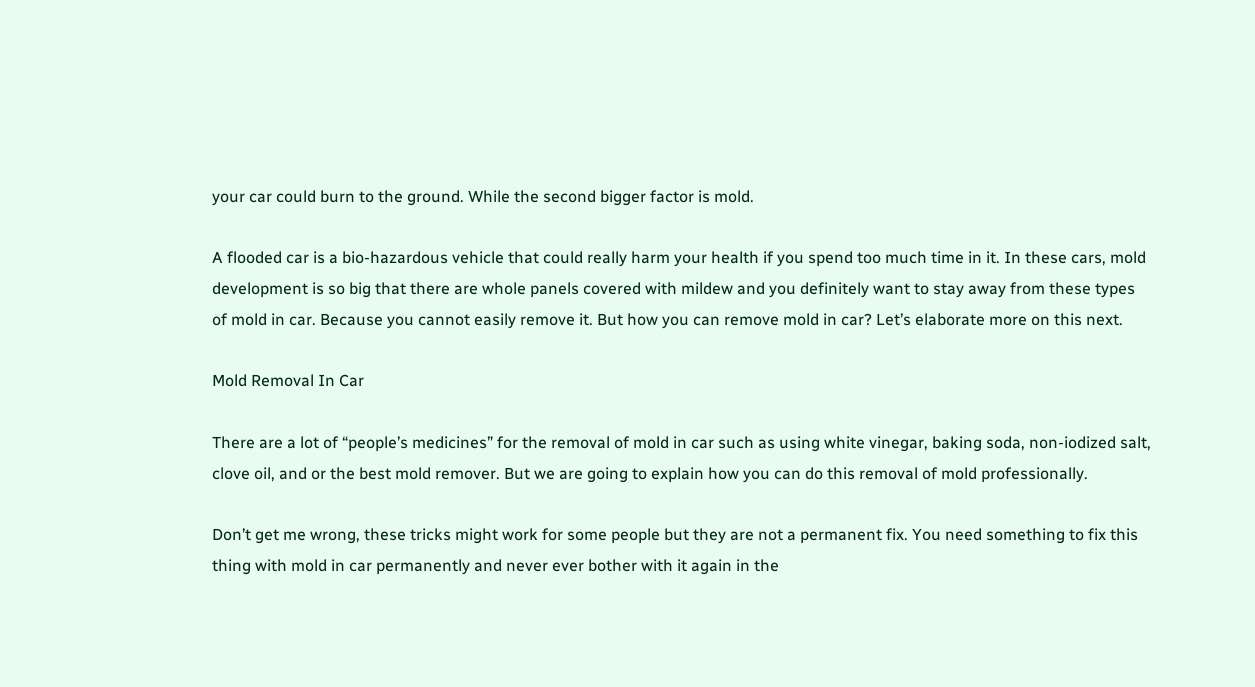your car could burn to the ground. While the second bigger factor is mold.

A flooded car is a bio-hazardous vehicle that could really harm your health if you spend too much time in it. In these cars, mold development is so big that there are whole panels covered with mildew and you definitely want to stay away from these types of mold in car. Because you cannot easily remove it. But how you can remove mold in car? Let’s elaborate more on this next.

Mold Removal In Car

There are a lot of “people’s medicines” for the removal of mold in car such as using white vinegar, baking soda, non-iodized salt, clove oil, and or the best mold remover. But we are going to explain how you can do this removal of mold professionally.

Don’t get me wrong, these tricks might work for some people but they are not a permanent fix. You need something to fix this thing with mold in car permanently and never ever bother with it again in the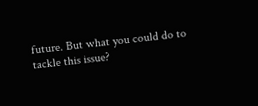future. But what you could do to tackle this issue?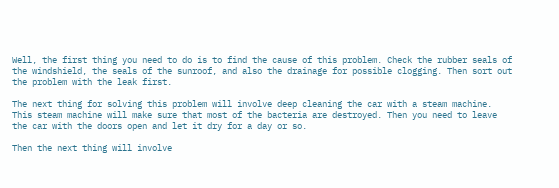Well, the first thing you need to do is to find the cause of this problem. Check the rubber seals of the windshield, the seals of the sunroof, and also the drainage for possible clogging. Then sort out the problem with the leak first.

The next thing for solving this problem will involve deep cleaning the car with a steam machine. This steam machine will make sure that most of the bacteria are destroyed. Then you need to leave the car with the doors open and let it dry for a day or so.

Then the next thing will involve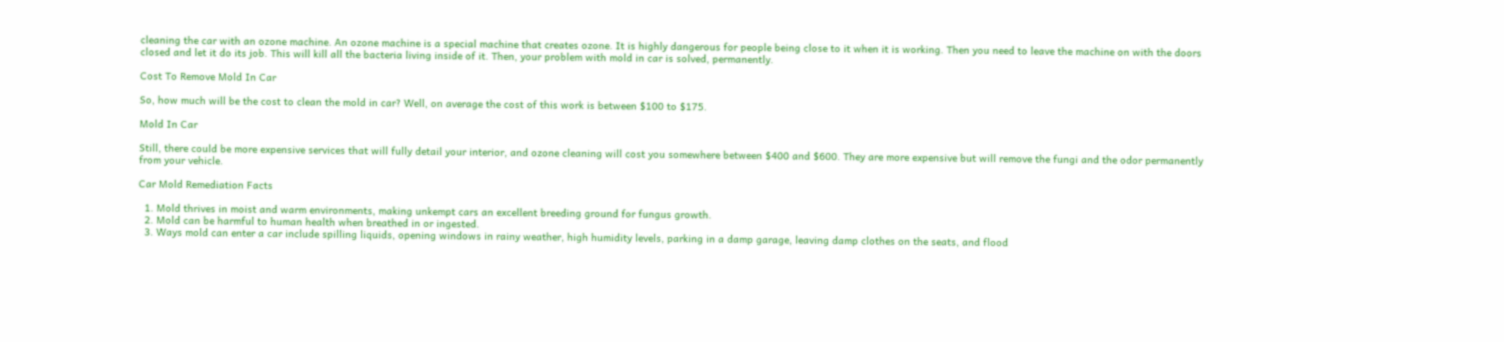cleaning the car with an ozone machine. An ozone machine is a special machine that creates ozone. It is highly dangerous for people being close to it when it is working. Then you need to leave the machine on with the doors closed and let it do its job. This will kill all the bacteria living inside of it. Then, your problem with mold in car is solved, permanently.

Cost To Remove Mold In Car

So, how much will be the cost to clean the mold in car? Well, on average the cost of this work is between $100 to $175.

Mold In Car

Still, there could be more expensive services that will fully detail your interior, and ozone cleaning will cost you somewhere between $400 and $600. They are more expensive but will remove the fungi and the odor permanently from your vehicle.

Car Mold Remediation Facts

  1. Mold thrives in moist and warm environments, making unkempt cars an excellent breeding ground for fungus growth.
  2. Mold can be harmful to human health when breathed in or ingested.
  3. Ways mold can enter a car include spilling liquids, opening windows in rainy weather, high humidity levels, parking in a damp garage, leaving damp clothes on the seats, and flood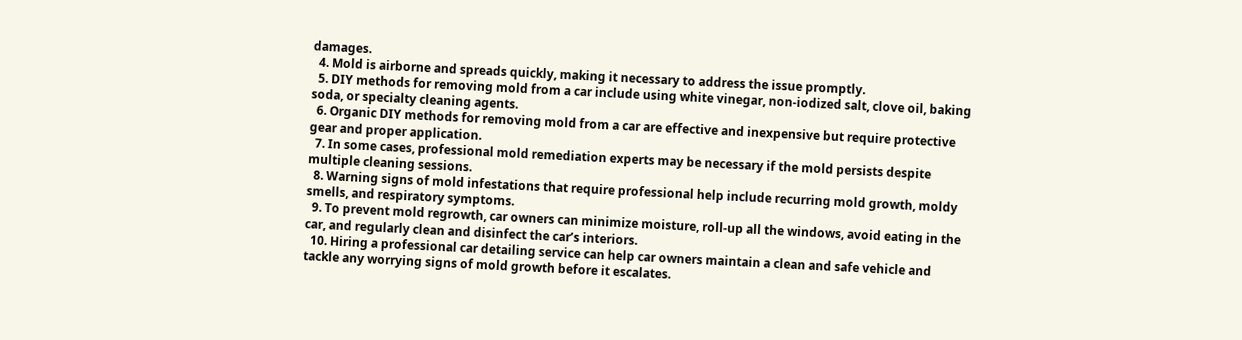damages.
  4. Mold is airborne and spreads quickly, making it necessary to address the issue promptly.
  5. DIY methods for removing mold from a car include using white vinegar, non-iodized salt, clove oil, baking soda, or specialty cleaning agents.
  6. Organic DIY methods for removing mold from a car are effective and inexpensive but require protective gear and proper application.
  7. In some cases, professional mold remediation experts may be necessary if the mold persists despite multiple cleaning sessions.
  8. Warning signs of mold infestations that require professional help include recurring mold growth, moldy smells, and respiratory symptoms.
  9. To prevent mold regrowth, car owners can minimize moisture, roll-up all the windows, avoid eating in the car, and regularly clean and disinfect the car’s interiors.
  10. Hiring a professional car detailing service can help car owners maintain a clean and safe vehicle and tackle any worrying signs of mold growth before it escalates.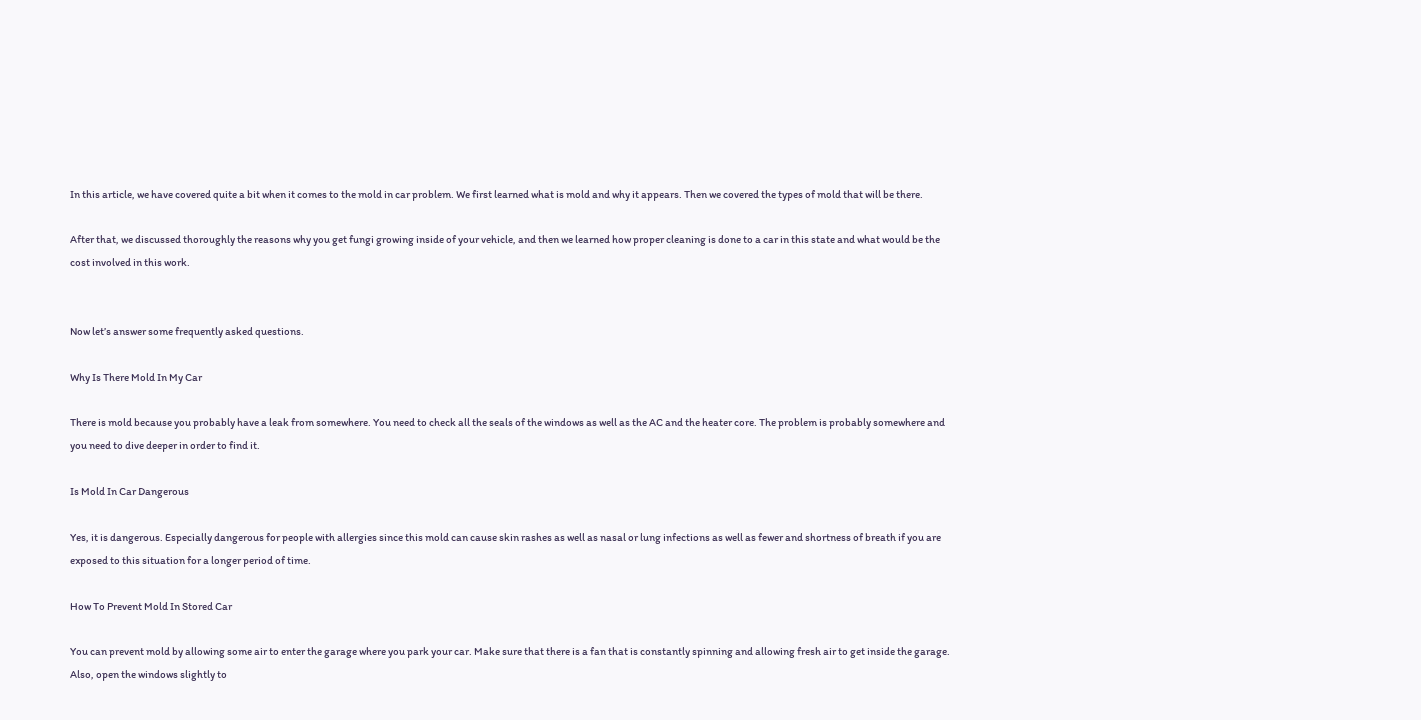In this article, we have covered quite a bit when it comes to the mold in car problem. We first learned what is mold and why it appears. Then we covered the types of mold that will be there.

After that, we discussed thoroughly the reasons why you get fungi growing inside of your vehicle, and then we learned how proper cleaning is done to a car in this state and what would be the cost involved in this work.


Now let’s answer some frequently asked questions.

Why Is There Mold In My Car

There is mold because you probably have a leak from somewhere. You need to check all the seals of the windows as well as the AC and the heater core. The problem is probably somewhere and you need to dive deeper in order to find it.

Is Mold In Car Dangerous

Yes, it is dangerous. Especially dangerous for people with allergies since this mold can cause skin rashes as well as nasal or lung infections as well as fewer and shortness of breath if you are exposed to this situation for a longer period of time.

How To Prevent Mold In Stored Car

You can prevent mold by allowing some air to enter the garage where you park your car. Make sure that there is a fan that is constantly spinning and allowing fresh air to get inside the garage. Also, open the windows slightly to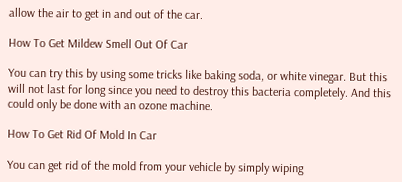allow the air to get in and out of the car.

How To Get Mildew Smell Out Of Car

You can try this by using some tricks like baking soda, or white vinegar. But this will not last for long since you need to destroy this bacteria completely. And this could only be done with an ozone machine.

How To Get Rid Of Mold In Car

You can get rid of the mold from your vehicle by simply wiping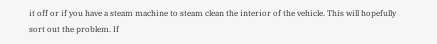it off or if you have a steam machine to steam clean the interior of the vehicle. This will hopefully sort out the problem. If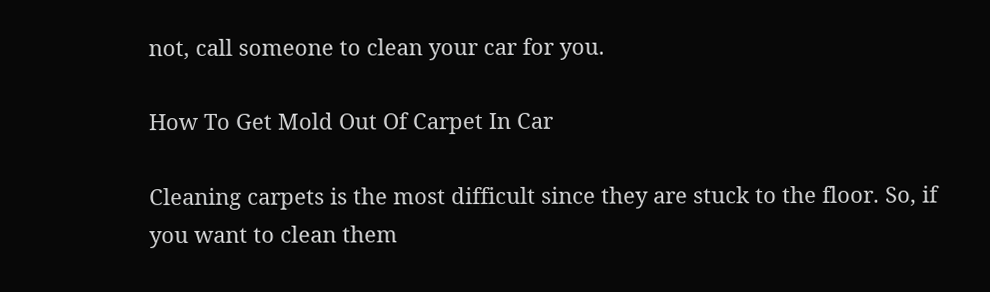not, call someone to clean your car for you.

How To Get Mold Out Of Carpet In Car

Cleaning carpets is the most difficult since they are stuck to the floor. So, if you want to clean them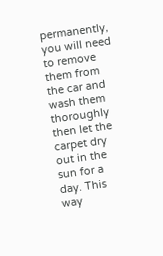permanently, you will need to remove them from the car and wash them thoroughly then let the carpet dry out in the sun for a day. This way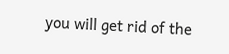you will get rid of the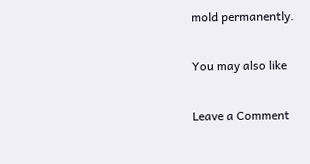mold permanently.

You may also like

Leave a Comment